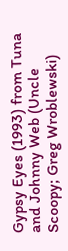Gypsy Eyes (1993) from Tuna and Johnny Web (Uncle Scoopy; Greg Wroblewski)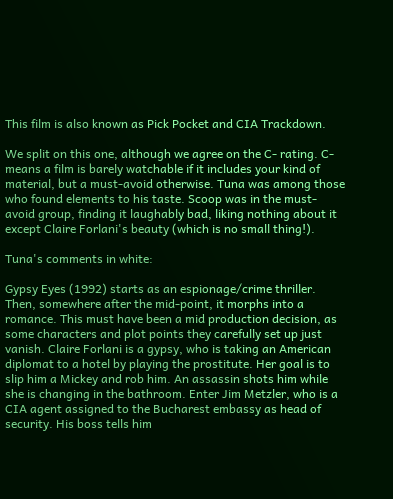This film is also known as Pick Pocket and CIA Trackdown.

We split on this one, although we agree on the C- rating. C- means a film is barely watchable if it includes your kind of material, but a must-avoid otherwise. Tuna was among those who found elements to his taste. Scoop was in the must-avoid group, finding it laughably bad, liking nothing about it except Claire Forlani's beauty (which is no small thing!).

Tuna's comments in white:

Gypsy Eyes (1992) starts as an espionage/crime thriller. Then, somewhere after the mid-point, it morphs into a romance. This must have been a mid production decision, as some characters and plot points they carefully set up just vanish. Claire Forlani is a gypsy, who is taking an American diplomat to a hotel by playing the prostitute. Her goal is to slip him a Mickey and rob him. An assassin shots him while she is changing in the bathroom. Enter Jim Metzler, who is a CIA agent assigned to the Bucharest embassy as head of security. His boss tells him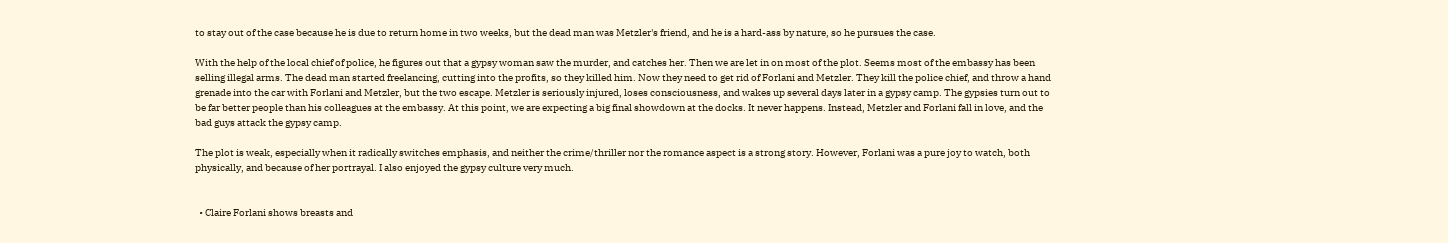to stay out of the case because he is due to return home in two weeks, but the dead man was Metzler's friend, and he is a hard-ass by nature, so he pursues the case.

With the help of the local chief of police, he figures out that a gypsy woman saw the murder, and catches her. Then we are let in on most of the plot. Seems most of the embassy has been selling illegal arms. The dead man started freelancing, cutting into the profits, so they killed him. Now they need to get rid of Forlani and Metzler. They kill the police chief, and throw a hand grenade into the car with Forlani and Metzler, but the two escape. Metzler is seriously injured, loses consciousness, and wakes up several days later in a gypsy camp. The gypsies turn out to be far better people than his colleagues at the embassy. At this point, we are expecting a big final showdown at the docks. It never happens. Instead, Metzler and Forlani fall in love, and the bad guys attack the gypsy camp.

The plot is weak, especially when it radically switches emphasis, and neither the crime/thriller nor the romance aspect is a strong story. However, Forlani was a pure joy to watch, both physically, and because of her portrayal. I also enjoyed the gypsy culture very much.


  • Claire Forlani shows breasts and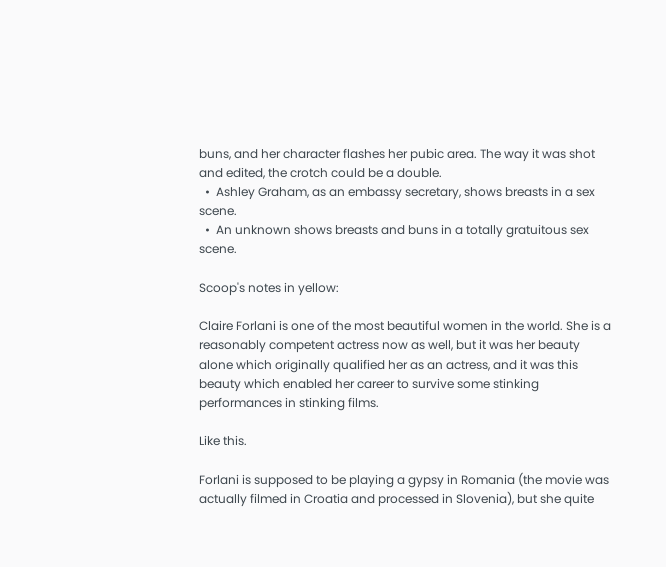buns, and her character flashes her pubic area. The way it was shot and edited, the crotch could be a double.
  •  Ashley Graham, as an embassy secretary, shows breasts in a sex scene.
  •  An unknown shows breasts and buns in a totally gratuitous sex scene.

Scoop's notes in yellow:

Claire Forlani is one of the most beautiful women in the world. She is a reasonably competent actress now as well, but it was her beauty alone which originally qualified her as an actress, and it was this beauty which enabled her career to survive some stinking performances in stinking films.

Like this.

Forlani is supposed to be playing a gypsy in Romania (the movie was actually filmed in Croatia and processed in Slovenia), but she quite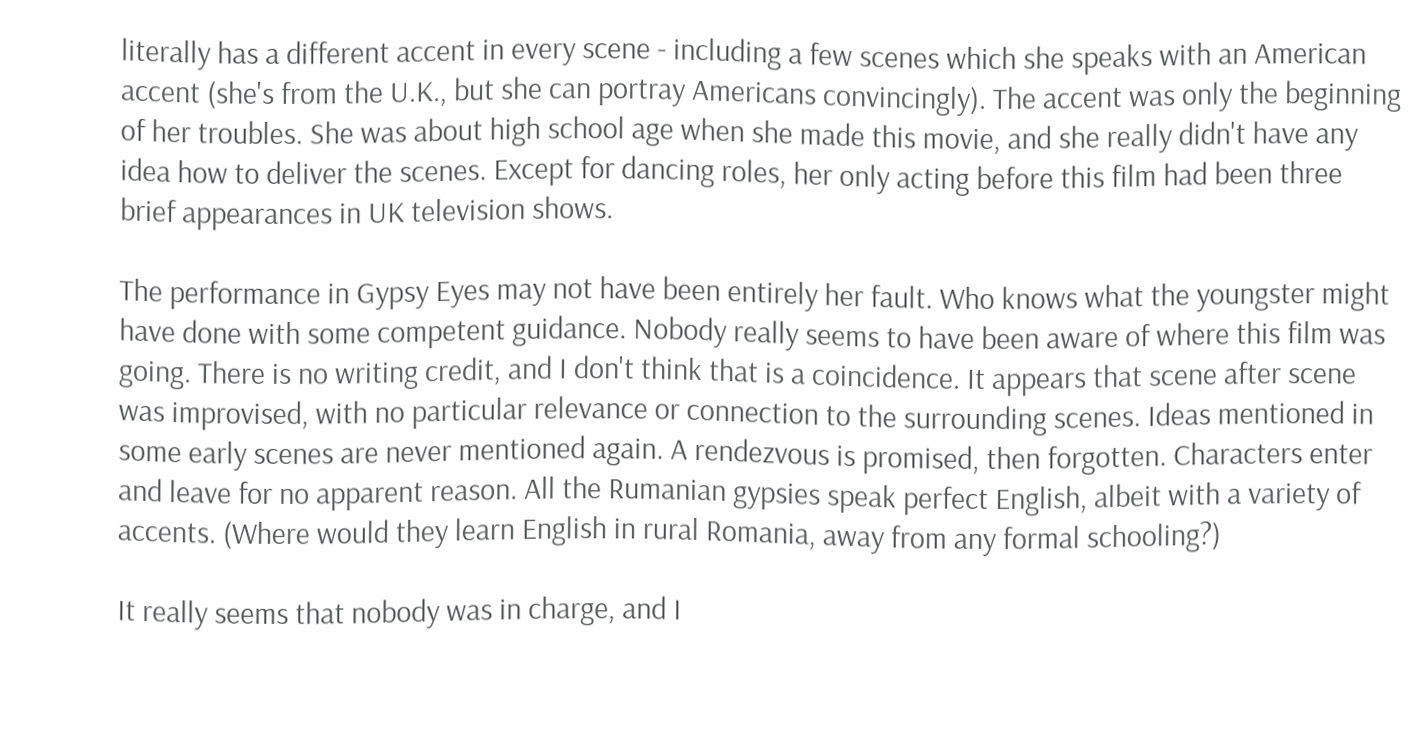literally has a different accent in every scene - including a few scenes which she speaks with an American accent (she's from the U.K., but she can portray Americans convincingly). The accent was only the beginning of her troubles. She was about high school age when she made this movie, and she really didn't have any idea how to deliver the scenes. Except for dancing roles, her only acting before this film had been three brief appearances in UK television shows.

The performance in Gypsy Eyes may not have been entirely her fault. Who knows what the youngster might have done with some competent guidance. Nobody really seems to have been aware of where this film was going. There is no writing credit, and I don't think that is a coincidence. It appears that scene after scene was improvised, with no particular relevance or connection to the surrounding scenes. Ideas mentioned in some early scenes are never mentioned again. A rendezvous is promised, then forgotten. Characters enter and leave for no apparent reason. All the Rumanian gypsies speak perfect English, albeit with a variety of accents. (Where would they learn English in rural Romania, away from any formal schooling?)

It really seems that nobody was in charge, and I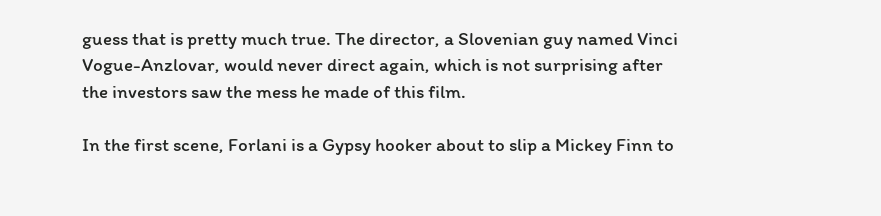guess that is pretty much true. The director, a Slovenian guy named Vinci Vogue-Anzlovar, would never direct again, which is not surprising after the investors saw the mess he made of this film.

In the first scene, Forlani is a Gypsy hooker about to slip a Mickey Finn to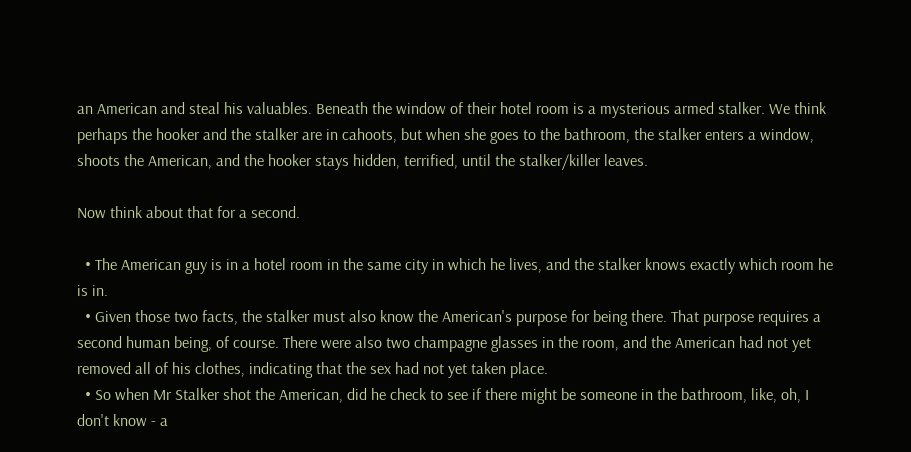an American and steal his valuables. Beneath the window of their hotel room is a mysterious armed stalker. We think perhaps the hooker and the stalker are in cahoots, but when she goes to the bathroom, the stalker enters a window, shoots the American, and the hooker stays hidden, terrified, until the stalker/killer leaves.

Now think about that for a second.

  • The American guy is in a hotel room in the same city in which he lives, and the stalker knows exactly which room he is in.
  • Given those two facts, the stalker must also know the American's purpose for being there. That purpose requires a second human being, of course. There were also two champagne glasses in the room, and the American had not yet removed all of his clothes, indicating that the sex had not yet taken place.
  • So when Mr Stalker shot the American, did he check to see if there might be someone in the bathroom, like, oh, I don't know - a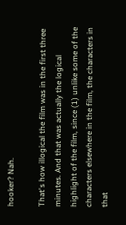hooker? Nah.

That's how illogical the film was in the first three minutes. And that was actually the logical highlight of the film, since (1) unlike some of the characters elsewhere in the film, the characters in that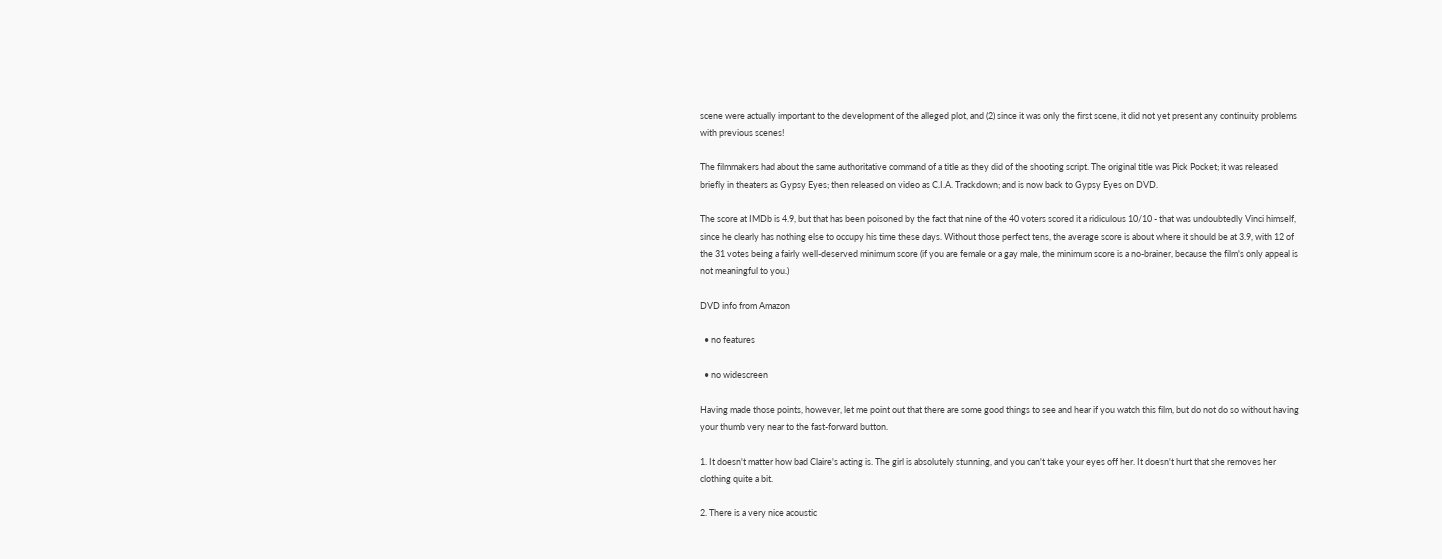scene were actually important to the development of the alleged plot, and (2) since it was only the first scene, it did not yet present any continuity problems with previous scenes!

The filmmakers had about the same authoritative command of a title as they did of the shooting script. The original title was Pick Pocket; it was released briefly in theaters as Gypsy Eyes; then released on video as C.I.A. Trackdown; and is now back to Gypsy Eyes on DVD.

The score at IMDb is 4.9, but that has been poisoned by the fact that nine of the 40 voters scored it a ridiculous 10/10 - that was undoubtedly Vinci himself, since he clearly has nothing else to occupy his time these days. Without those perfect tens, the average score is about where it should be at 3.9, with 12 of the 31 votes being a fairly well-deserved minimum score (if you are female or a gay male, the minimum score is a no-brainer, because the film's only appeal is not meaningful to you.)

DVD info from Amazon

  • no features

  • no widescreen

Having made those points, however, let me point out that there are some good things to see and hear if you watch this film, but do not do so without having your thumb very near to the fast-forward button.

1. It doesn't matter how bad Claire's acting is. The girl is absolutely stunning, and you can't take your eyes off her. It doesn't hurt that she removes her clothing quite a bit.

2. There is a very nice acoustic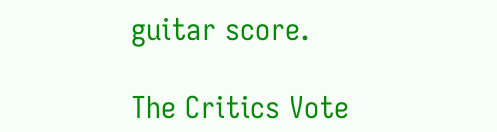guitar score.

The Critics Vote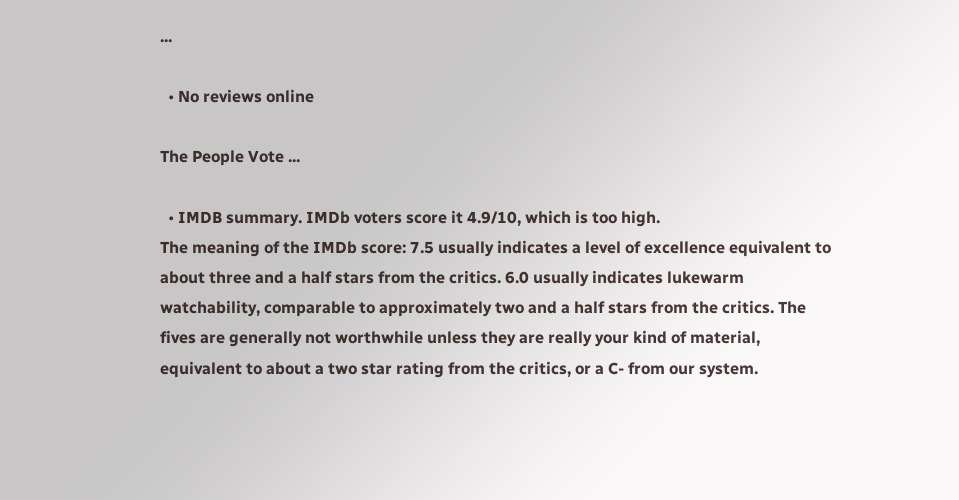...

  • No reviews online

The People Vote ...

  • IMDB summary. IMDb voters score it 4.9/10, which is too high.
The meaning of the IMDb score: 7.5 usually indicates a level of excellence equivalent to about three and a half stars from the critics. 6.0 usually indicates lukewarm watchability, comparable to approximately two and a half stars from the critics. The fives are generally not worthwhile unless they are really your kind of material, equivalent to about a two star rating from the critics, or a C- from our system.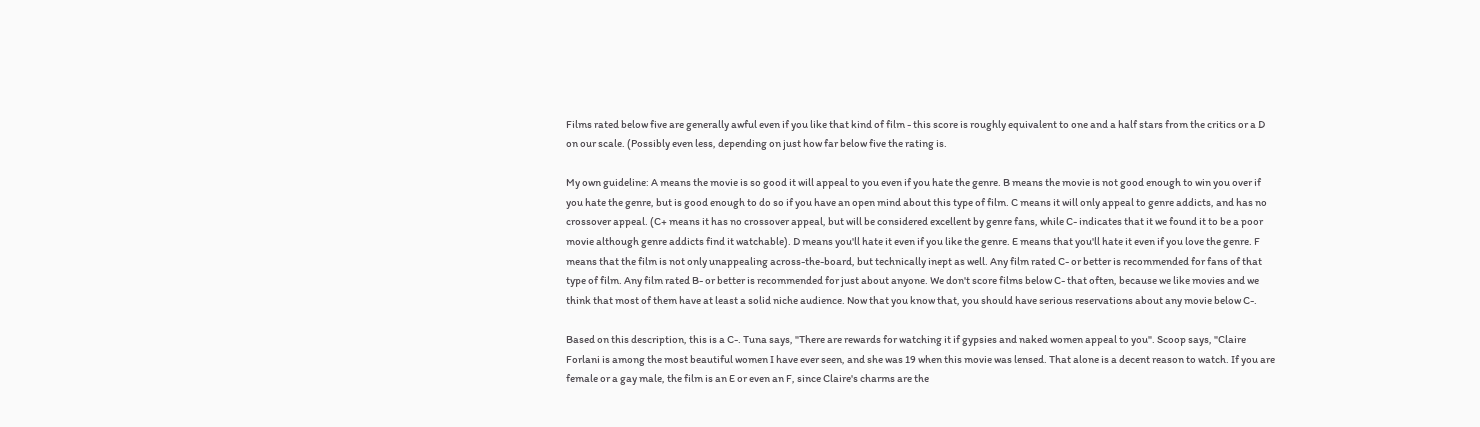Films rated below five are generally awful even if you like that kind of film - this score is roughly equivalent to one and a half stars from the critics or a D on our scale. (Possibly even less, depending on just how far below five the rating is.

My own guideline: A means the movie is so good it will appeal to you even if you hate the genre. B means the movie is not good enough to win you over if you hate the genre, but is good enough to do so if you have an open mind about this type of film. C means it will only appeal to genre addicts, and has no crossover appeal. (C+ means it has no crossover appeal, but will be considered excellent by genre fans, while C- indicates that it we found it to be a poor movie although genre addicts find it watchable). D means you'll hate it even if you like the genre. E means that you'll hate it even if you love the genre. F means that the film is not only unappealing across-the-board, but technically inept as well. Any film rated C- or better is recommended for fans of that type of film. Any film rated B- or better is recommended for just about anyone. We don't score films below C- that often, because we like movies and we think that most of them have at least a solid niche audience. Now that you know that, you should have serious reservations about any movie below C-.

Based on this description, this is a C-. Tuna says, "There are rewards for watching it if gypsies and naked women appeal to you". Scoop says, "Claire Forlani is among the most beautiful women I have ever seen, and she was 19 when this movie was lensed. That alone is a decent reason to watch. If you are female or a gay male, the film is an E or even an F, since Claire's charms are the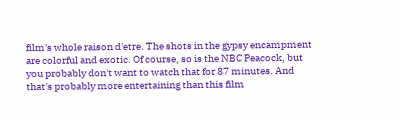film's whole raison d'etre. The shots in the gypsy encampment are colorful and exotic. Of course, so is the NBC Peacock, but you probably don't want to watch that for 87 minutes. And that's probably more entertaining than this film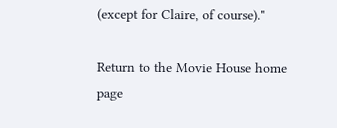(except for Claire, of course)."

Return to the Movie House home page